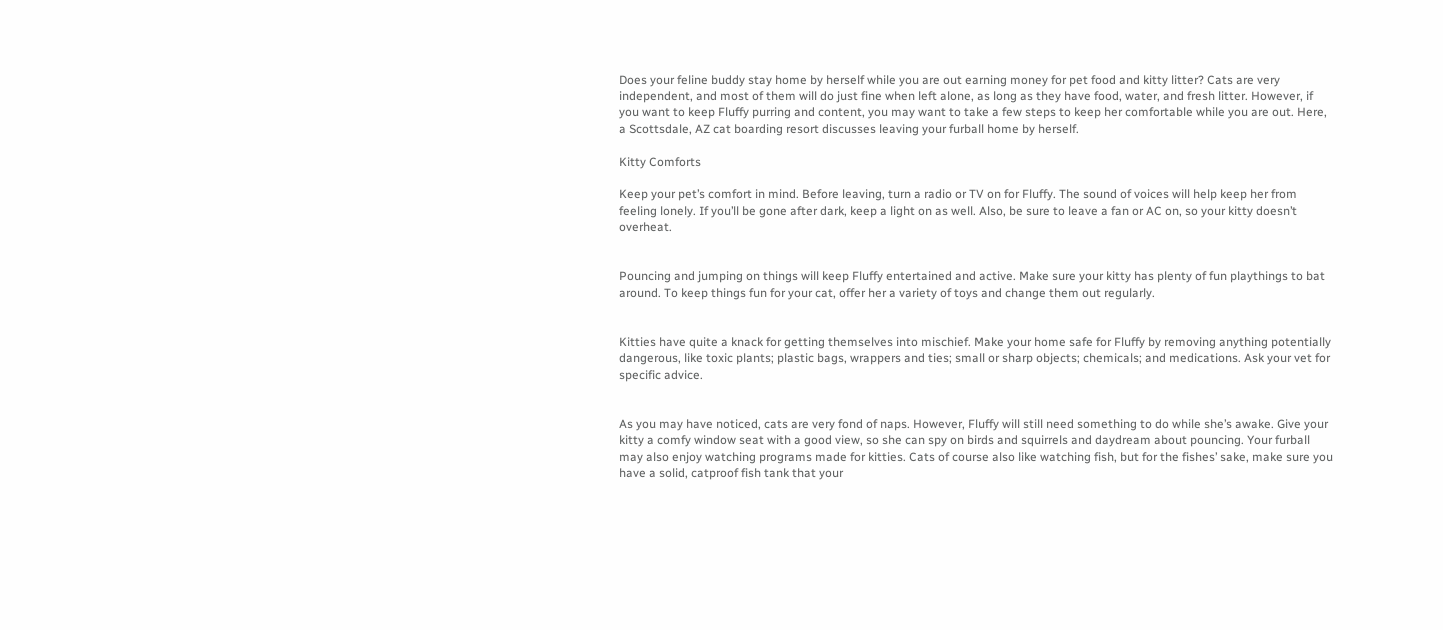Does your feline buddy stay home by herself while you are out earning money for pet food and kitty litter? Cats are very independent, and most of them will do just fine when left alone, as long as they have food, water, and fresh litter. However, if you want to keep Fluffy purring and content, you may want to take a few steps to keep her comfortable while you are out. Here, a Scottsdale, AZ cat boarding resort discusses leaving your furball home by herself.

Kitty Comforts

Keep your pet’s comfort in mind. Before leaving, turn a radio or TV on for Fluffy. The sound of voices will help keep her from feeling lonely. If you’ll be gone after dark, keep a light on as well. Also, be sure to leave a fan or AC on, so your kitty doesn’t overheat.


Pouncing and jumping on things will keep Fluffy entertained and active. Make sure your kitty has plenty of fun playthings to bat around. To keep things fun for your cat, offer her a variety of toys and change them out regularly.


Kitties have quite a knack for getting themselves into mischief. Make your home safe for Fluffy by removing anything potentially dangerous, like toxic plants; plastic bags, wrappers and ties; small or sharp objects; chemicals; and medications. Ask your vet for specific advice.


As you may have noticed, cats are very fond of naps. However, Fluffy will still need something to do while she’s awake. Give your kitty a comfy window seat with a good view, so she can spy on birds and squirrels and daydream about pouncing. Your furball may also enjoy watching programs made for kitties. Cats of course also like watching fish, but for the fishes’ sake, make sure you have a solid, catproof fish tank that your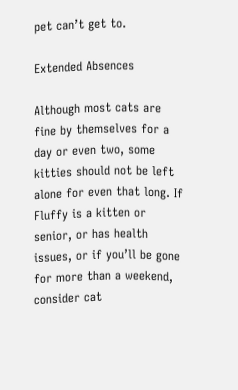pet can’t get to.

Extended Absences

Although most cats are fine by themselves for a day or even two, some kitties should not be left alone for even that long. If Fluffy is a kitten or senior, or has health issues, or if you’ll be gone for more than a weekend, consider cat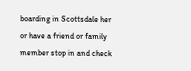boarding in Scottsdale her or have a friend or family member stop in and check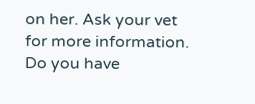on her. Ask your vet for more information. Do you have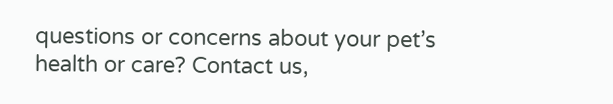questions or concerns about your pet’s health or care? Contact us,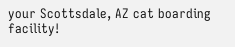your Scottsdale, AZ cat boarding facility!